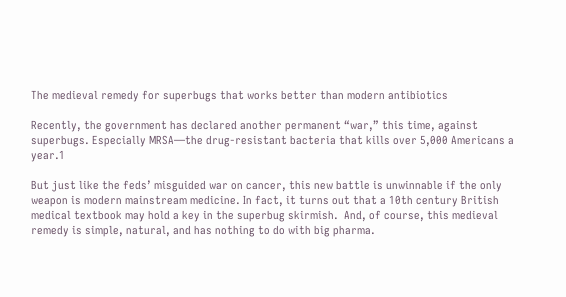The medieval remedy for superbugs that works better than modern antibiotics

Recently, the government has declared another permanent “war,” this time, against superbugs. Especially MRSA—the drug-resistant bacteria that kills over 5,000 Americans a year.1

But just like the feds’ misguided war on cancer, this new battle is unwinnable if the only weapon is modern mainstream medicine. In fact, it turns out that a 10th century British medical textbook may hold a key in the superbug skirmish.  And, of course, this medieval remedy is simple, natural, and has nothing to do with big pharma.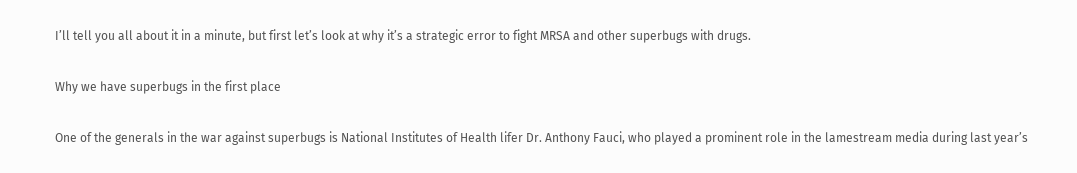I’ll tell you all about it in a minute, but first let’s look at why it’s a strategic error to fight MRSA and other superbugs with drugs.

Why we have superbugs in the first place

One of the generals in the war against superbugs is National Institutes of Health lifer Dr. Anthony Fauci, who played a prominent role in the lamestream media during last year’s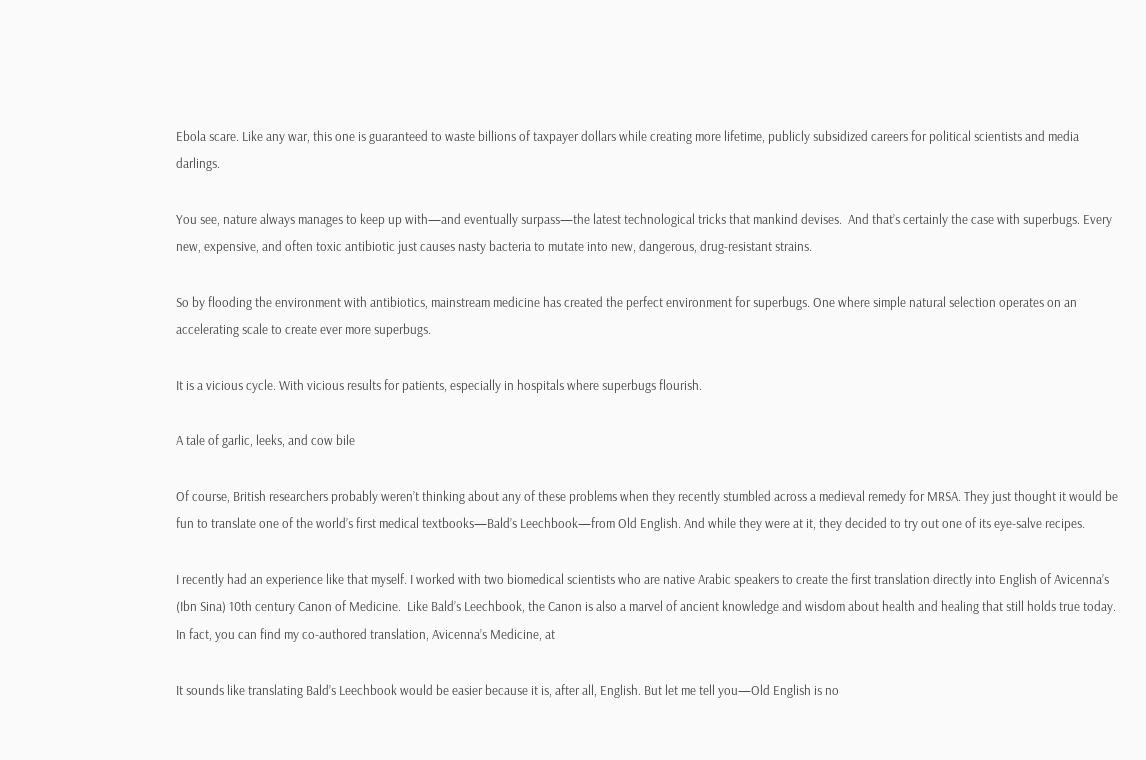Ebola scare. Like any war, this one is guaranteed to waste billions of taxpayer dollars while creating more lifetime, publicly subsidized careers for political scientists and media darlings.

You see, nature always manages to keep up with—and eventually surpass—the latest technological tricks that mankind devises.  And that’s certainly the case with superbugs. Every new, expensive, and often toxic antibiotic just causes nasty bacteria to mutate into new, dangerous, drug-resistant strains.

So by flooding the environment with antibiotics, mainstream medicine has created the perfect environment for superbugs. One where simple natural selection operates on an accelerating scale to create ever more superbugs.

It is a vicious cycle. With vicious results for patients, especially in hospitals where superbugs flourish.

A tale of garlic, leeks, and cow bile

Of course, British researchers probably weren’t thinking about any of these problems when they recently stumbled across a medieval remedy for MRSA. They just thought it would be fun to translate one of the world’s first medical textbooks—Bald’s Leechbook—from Old English. And while they were at it, they decided to try out one of its eye-salve recipes.

I recently had an experience like that myself. I worked with two biomedical scientists who are native Arabic speakers to create the first translation directly into English of Avicenna’s (Ibn Sina) 10th century Canon of Medicine.  Like Bald’s Leechbook, the Canon is also a marvel of ancient knowledge and wisdom about health and healing that still holds true today. In fact, you can find my co-authored translation, Avicenna’s Medicine, at

It sounds like translating Bald’s Leechbook would be easier because it is, after all, English. But let me tell you—Old English is no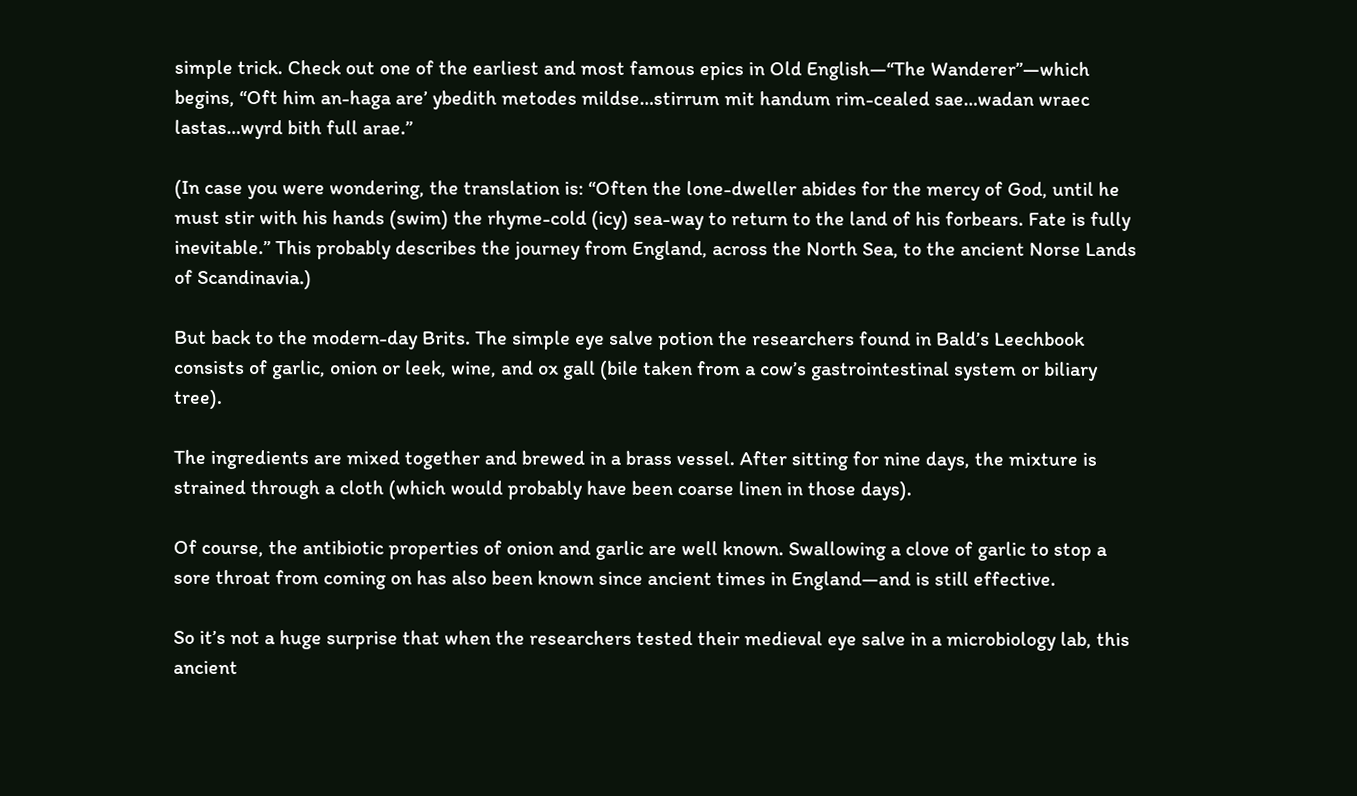simple trick. Check out one of the earliest and most famous epics in Old English—“The Wanderer”—which begins, “Oft him an-haga are’ ybedith metodes mildse…stirrum mit handum rim-cealed sae…wadan wraec lastas…wyrd bith full arae.”

(In case you were wondering, the translation is: “Often the lone-dweller abides for the mercy of God, until he must stir with his hands (swim) the rhyme-cold (icy) sea-way to return to the land of his forbears. Fate is fully inevitable.” This probably describes the journey from England, across the North Sea, to the ancient Norse Lands of Scandinavia.)

But back to the modern-day Brits. The simple eye salve potion the researchers found in Bald’s Leechbook consists of garlic, onion or leek, wine, and ox gall (bile taken from a cow’s gastrointestinal system or biliary tree).

The ingredients are mixed together and brewed in a brass vessel. After sitting for nine days, the mixture is strained through a cloth (which would probably have been coarse linen in those days).

Of course, the antibiotic properties of onion and garlic are well known. Swallowing a clove of garlic to stop a sore throat from coming on has also been known since ancient times in England—and is still effective.

So it’s not a huge surprise that when the researchers tested their medieval eye salve in a microbiology lab, this ancient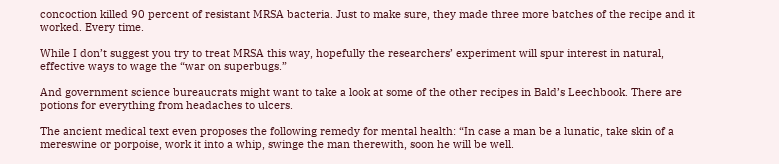concoction killed 90 percent of resistant MRSA bacteria. Just to make sure, they made three more batches of the recipe and it worked. Every time.

While I don’t suggest you try to treat MRSA this way, hopefully the researchers’ experiment will spur interest in natural, effective ways to wage the “war on superbugs.”

And government science bureaucrats might want to take a look at some of the other recipes in Bald’s Leechbook. There are potions for everything from headaches to ulcers.

The ancient medical text even proposes the following remedy for mental health: “In case a man be a lunatic, take skin of a mereswine or porpoise, work it into a whip, swinge the man therewith, soon he will be well.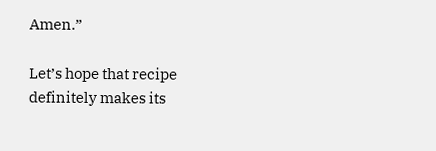Amen.”

Let’s hope that recipe definitely makes its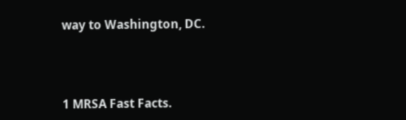way to Washington, DC.



1 MRSA Fast Facts.